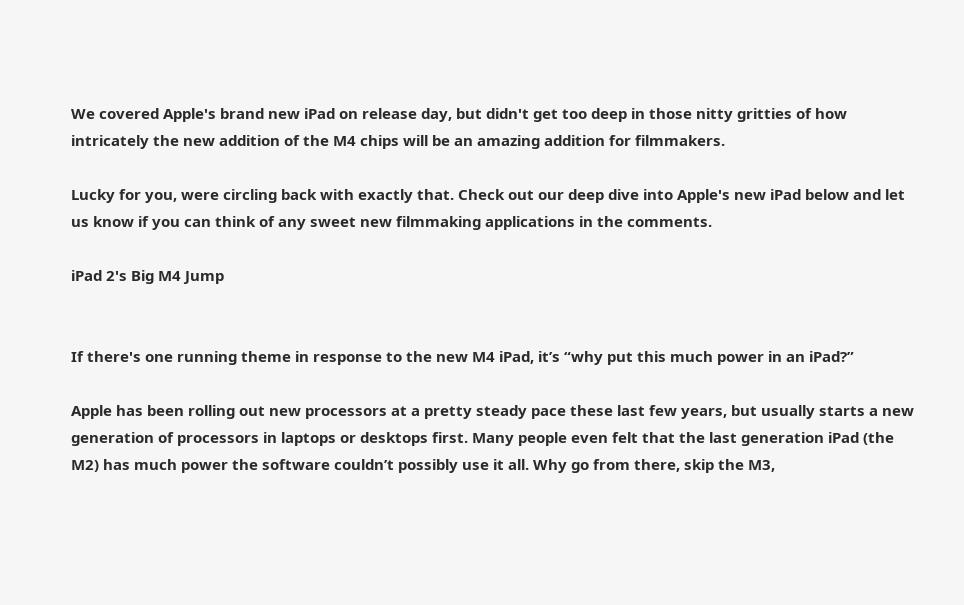We covered Apple's brand new iPad on release day, but didn't get too deep in those nitty gritties of how intricately the new addition of the M4 chips will be an amazing addition for filmmakers.

Lucky for you, were circling back with exactly that. Check out our deep dive into Apple's new iPad below and let us know if you can think of any sweet new filmmaking applications in the comments.

iPad 2's Big M4 Jump


If there's one running theme in response to the new M4 iPad, it’s “why put this much power in an iPad?”

Apple has been rolling out new processors at a pretty steady pace these last few years, but usually starts a new generation of processors in laptops or desktops first. Many people even felt that the last generation iPad (the M2) has much power the software couldn’t possibly use it all. Why go from there, skip the M3,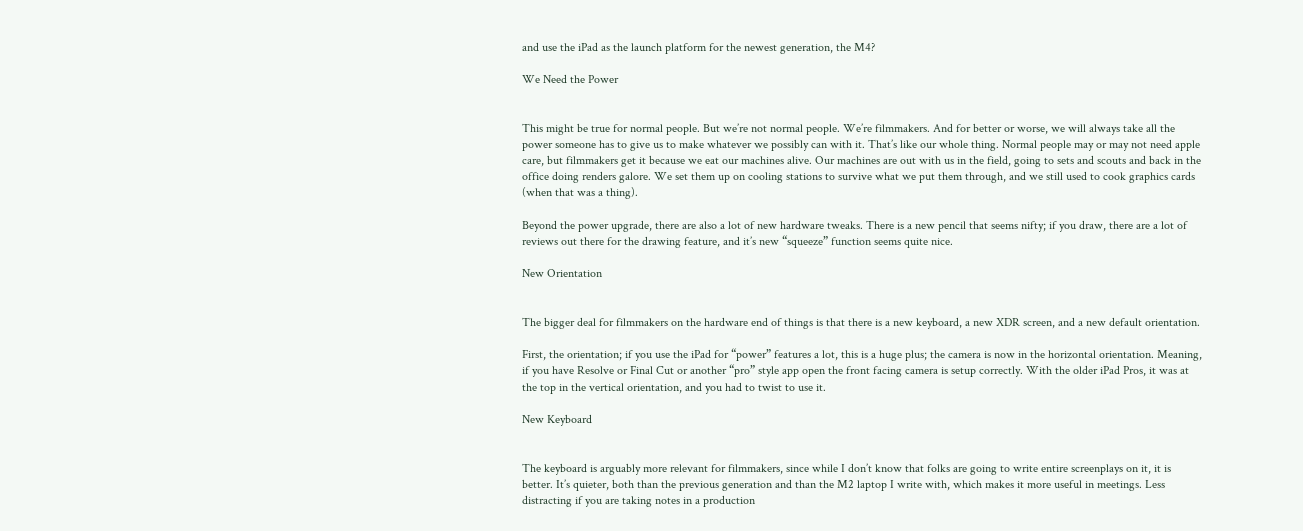and use the iPad as the launch platform for the newest generation, the M4?

We Need the Power


This might be true for normal people. But we’re not normal people. We’re filmmakers. And for better or worse, we will always take all the power someone has to give us to make whatever we possibly can with it. That’s like our whole thing. Normal people may or may not need apple care, but filmmakers get it because we eat our machines alive. Our machines are out with us in the field, going to sets and scouts and back in the office doing renders galore. We set them up on cooling stations to survive what we put them through, and we still used to cook graphics cards (when that was a thing).

Beyond the power upgrade, there are also a lot of new hardware tweaks. There is a new pencil that seems nifty; if you draw, there are a lot of reviews out there for the drawing feature, and it’s new “squeeze” function seems quite nice.

New Orientation


The bigger deal for filmmakers on the hardware end of things is that there is a new keyboard, a new XDR screen, and a new default orientation.

First, the orientation; if you use the iPad for “power” features a lot, this is a huge plus; the camera is now in the horizontal orientation. Meaning, if you have Resolve or Final Cut or another “pro” style app open the front facing camera is setup correctly. With the older iPad Pros, it was at the top in the vertical orientation, and you had to twist to use it.

New Keyboard


The keyboard is arguably more relevant for filmmakers, since while I don’t know that folks are going to write entire screenplays on it, it is better. It’s quieter, both than the previous generation and than the M2 laptop I write with, which makes it more useful in meetings. Less distracting if you are taking notes in a production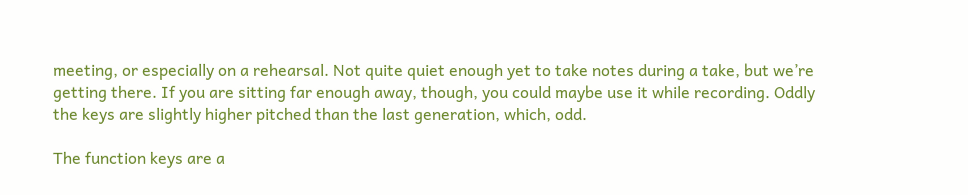meeting, or especially on a rehearsal. Not quite quiet enough yet to take notes during a take, but we’re getting there. If you are sitting far enough away, though, you could maybe use it while recording. Oddly the keys are slightly higher pitched than the last generation, which, odd.

The function keys are a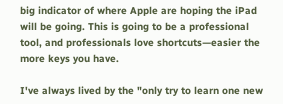big indicator of where Apple are hoping the iPad will be going. This is going to be a professional tool, and professionals love shortcuts—easier the more keys you have.

I've always lived by the "only try to learn one new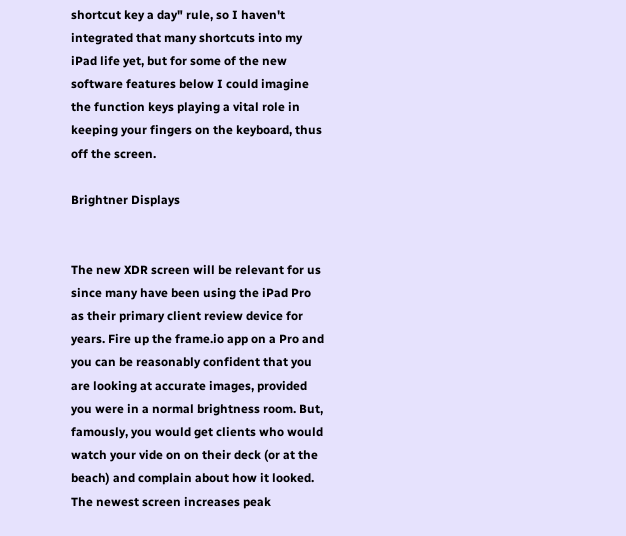shortcut key a day" rule, so I haven't integrated that many shortcuts into my iPad life yet, but for some of the new software features below I could imagine the function keys playing a vital role in keeping your fingers on the keyboard, thus off the screen.

Brightner Displays


The new XDR screen will be relevant for us since many have been using the iPad Pro as their primary client review device for years. Fire up the frame.io app on a Pro and you can be reasonably confident that you are looking at accurate images, provided you were in a normal brightness room. But, famously, you would get clients who would watch your vide on on their deck (or at the beach) and complain about how it looked. The newest screen increases peak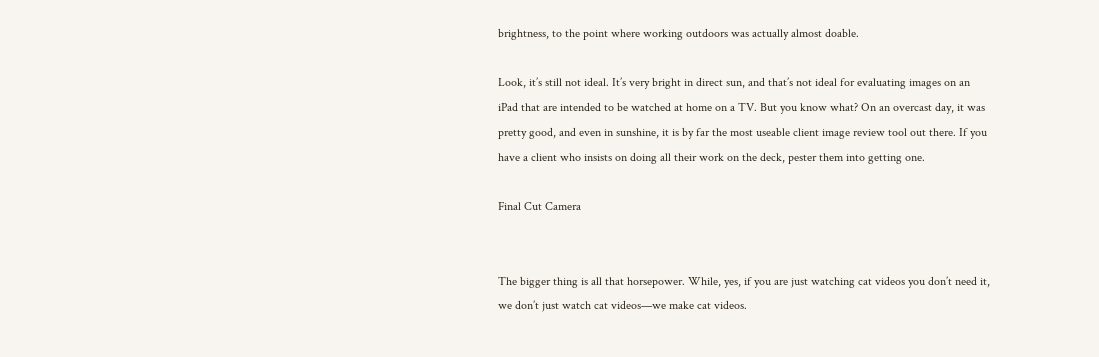brightness, to the point where working outdoors was actually almost doable.

Look, it’s still not ideal. It’s very bright in direct sun, and that’s not ideal for evaluating images on an iPad that are intended to be watched at home on a TV. But you know what? On an overcast day, it was pretty good, and even in sunshine, it is by far the most useable client image review tool out there. If you have a client who insists on doing all their work on the deck, pester them into getting one.

Final Cut Camera


The bigger thing is all that horsepower. While, yes, if you are just watching cat videos you don’t need it, we don’t just watch cat videos—we make cat videos.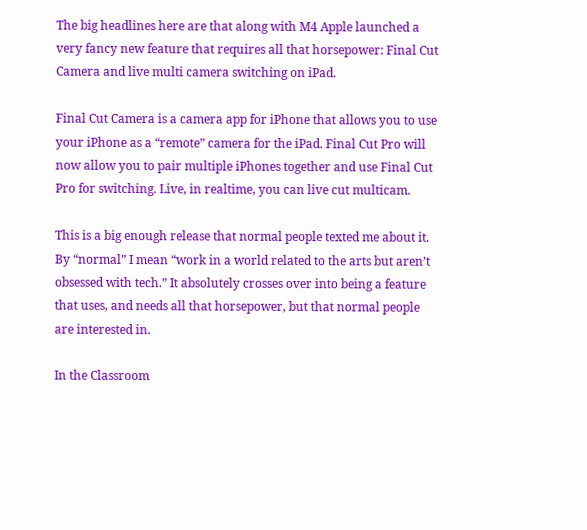The big headlines here are that along with M4 Apple launched a very fancy new feature that requires all that horsepower: Final Cut Camera and live multi camera switching on iPad.

Final Cut Camera is a camera app for iPhone that allows you to use your iPhone as a “remote” camera for the iPad. Final Cut Pro will now allow you to pair multiple iPhones together and use Final Cut Pro for switching. Live, in realtime, you can live cut multicam.

This is a big enough release that normal people texted me about it. By “normal” I mean “work in a world related to the arts but aren’t obsessed with tech.” It absolutely crosses over into being a feature that uses, and needs all that horsepower, but that normal people are interested in.

In the Classroom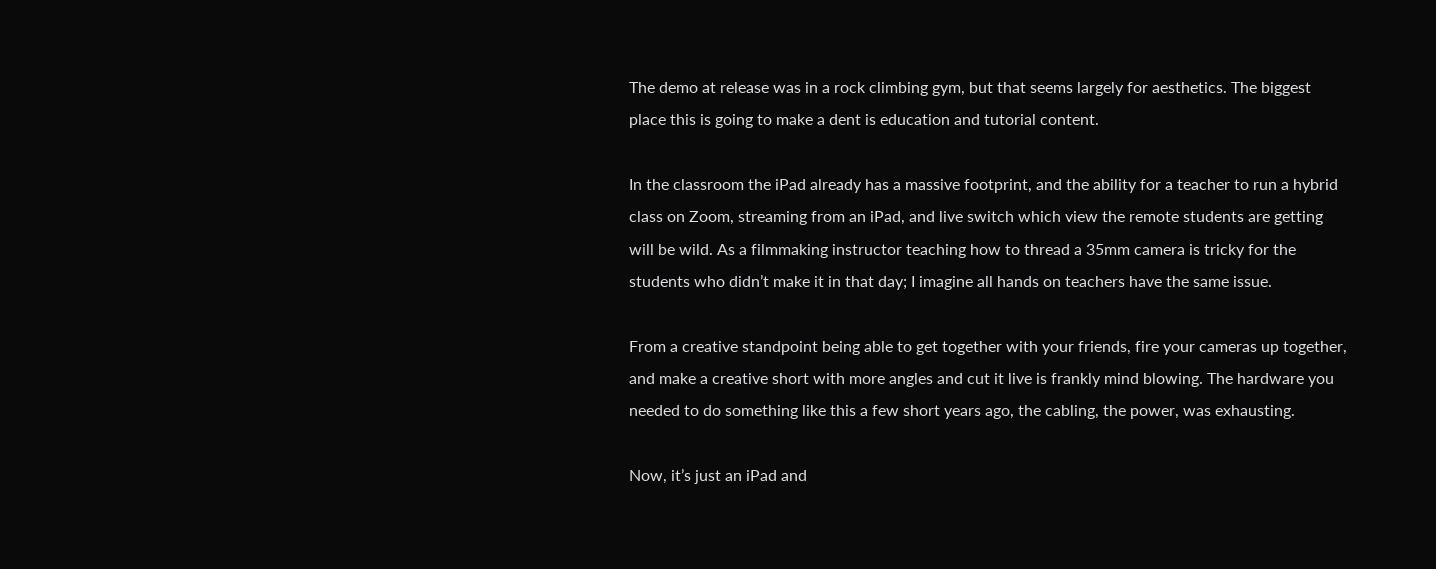The demo at release was in a rock climbing gym, but that seems largely for aesthetics. The biggest place this is going to make a dent is education and tutorial content.

In the classroom the iPad already has a massive footprint, and the ability for a teacher to run a hybrid class on Zoom, streaming from an iPad, and live switch which view the remote students are getting will be wild. As a filmmaking instructor teaching how to thread a 35mm camera is tricky for the students who didn’t make it in that day; I imagine all hands on teachers have the same issue.

From a creative standpoint being able to get together with your friends, fire your cameras up together, and make a creative short with more angles and cut it live is frankly mind blowing. The hardware you needed to do something like this a few short years ago, the cabling, the power, was exhausting.

Now, it’s just an iPad and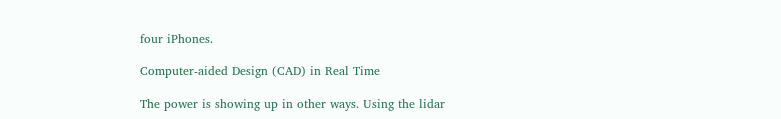four iPhones.

Computer-aided Design (CAD) in Real Time

The power is showing up in other ways. Using the lidar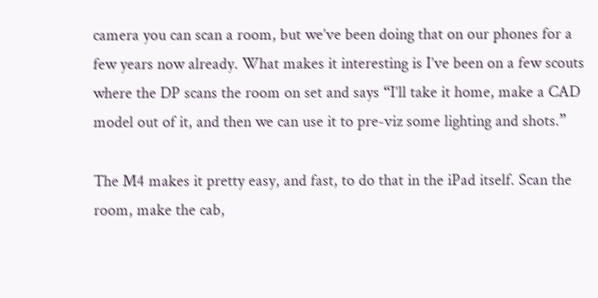camera you can scan a room, but we’ve been doing that on our phones for a few years now already. What makes it interesting is I’ve been on a few scouts where the DP scans the room on set and says “I’ll take it home, make a CAD model out of it, and then we can use it to pre-viz some lighting and shots.”

The M4 makes it pretty easy, and fast, to do that in the iPad itself. Scan the room, make the cab,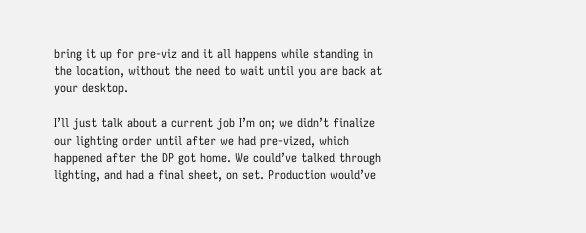bring it up for pre-viz and it all happens while standing in the location, without the need to wait until you are back at your desktop.

I’ll just talk about a current job I’m on; we didn’t finalize our lighting order until after we had pre-vized, which happened after the DP got home. We could’ve talked through lighting, and had a final sheet, on set. Production would’ve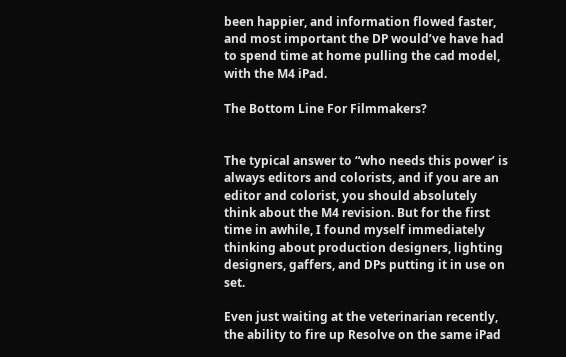been happier, and information flowed faster, and most important the DP would’ve have had to spend time at home pulling the cad model, with the M4 iPad.

The Bottom Line For Filmmakers?


The typical answer to “who needs this power’ is always editors and colorists, and if you are an editor and colorist, you should absolutely think about the M4 revision. But for the first time in awhile, I found myself immediately thinking about production designers, lighting designers, gaffers, and DPs putting it in use on set.

Even just waiting at the veterinarian recently, the ability to fire up Resolve on the same iPad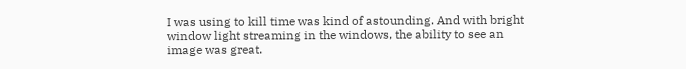I was using to kill time was kind of astounding. And with bright window light streaming in the windows, the ability to see an image was great.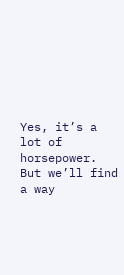Yes, it’s a lot of horsepower. But we’ll find a way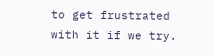to get frustrated with it if we try.